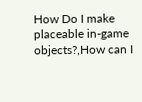How Do I make placeable in-game objects?,How can I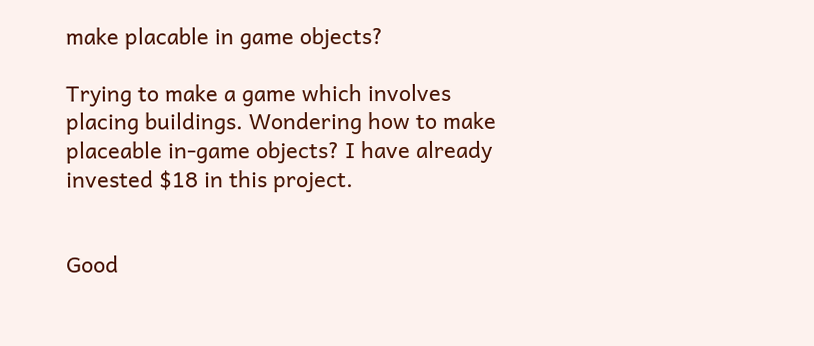make placable in game objects?

Trying to make a game which involves placing buildings. Wondering how to make placeable in-game objects? I have already invested $18 in this project.


Good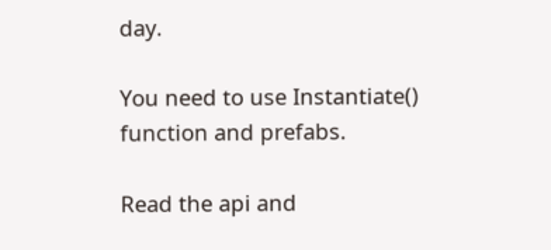day.

You need to use Instantiate() function and prefabs.

Read the api and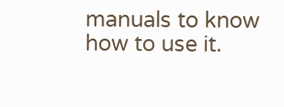manuals to know how to use it.